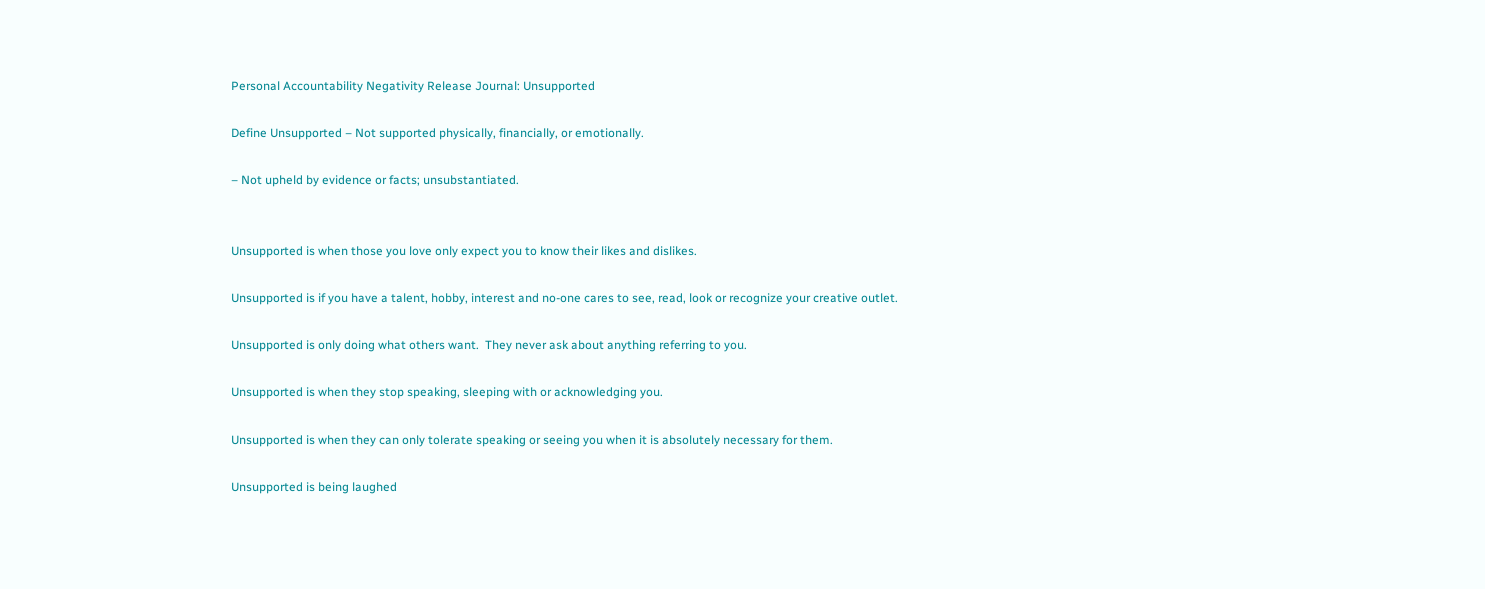Personal Accountability Negativity Release Journal: Unsupported

Define Unsupported – Not supported physically, financially, or emotionally.

– Not upheld by evidence or facts; unsubstantiated.


Unsupported is when those you love only expect you to know their likes and dislikes.

Unsupported is if you have a talent, hobby, interest and no-one cares to see, read, look or recognize your creative outlet.

Unsupported is only doing what others want.  They never ask about anything referring to you.

Unsupported is when they stop speaking, sleeping with or acknowledging you.

Unsupported is when they can only tolerate speaking or seeing you when it is absolutely necessary for them.

Unsupported is being laughed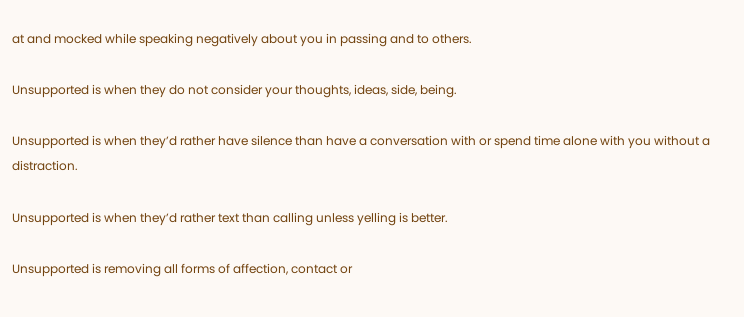at and mocked while speaking negatively about you in passing and to others.

Unsupported is when they do not consider your thoughts, ideas, side, being.

Unsupported is when they’d rather have silence than have a conversation with or spend time alone with you without a distraction.

Unsupported is when they’d rather text than calling unless yelling is better.

Unsupported is removing all forms of affection, contact or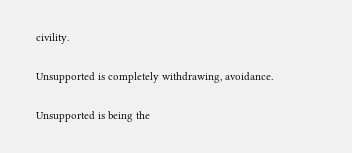civility.

Unsupported is completely withdrawing, avoidance.

Unsupported is being the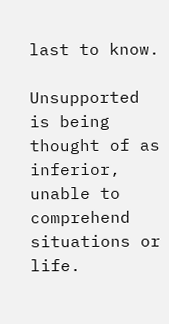last to know.

Unsupported is being thought of as inferior, unable to comprehend situations or life.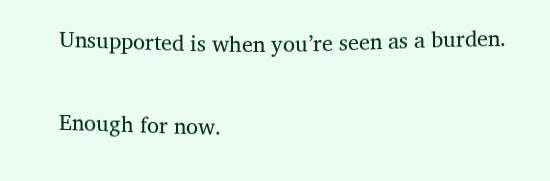Unsupported is when you’re seen as a burden.

Enough for now.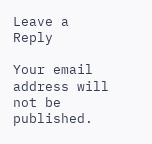Leave a Reply

Your email address will not be published.